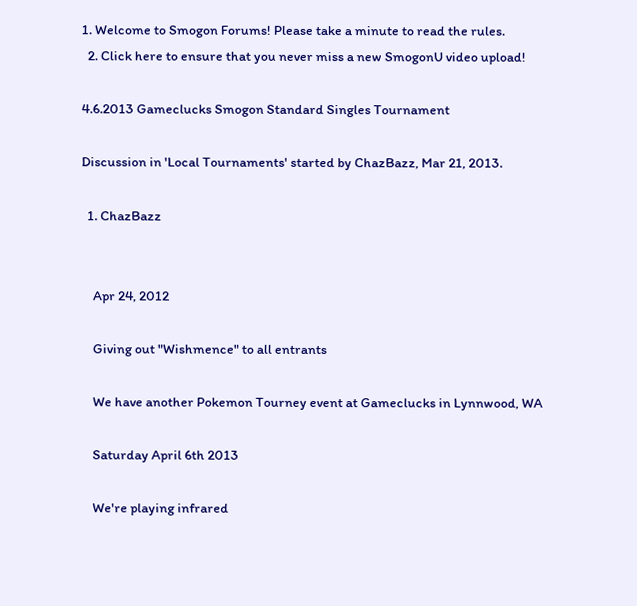1. Welcome to Smogon Forums! Please take a minute to read the rules.
  2. Click here to ensure that you never miss a new SmogonU video upload!

4.6.2013 Gameclucks Smogon Standard Singles Tournament

Discussion in 'Local Tournaments' started by ChazBazz, Mar 21, 2013.

  1. ChazBazz


    Apr 24, 2012

    Giving out "Wishmence" to all entrants

    We have another Pokemon Tourney event at Gameclucks in Lynnwood, WA

    Saturday April 6th 2013

    We're playing infrared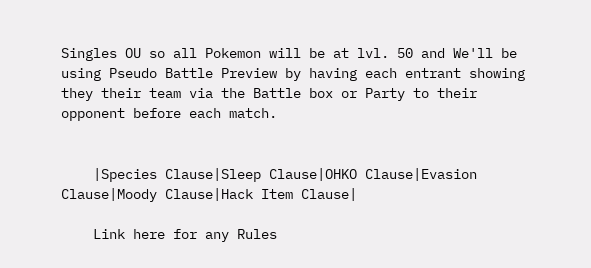Singles OU so all Pokemon will be at lvl. 50 and We'll be using Pseudo Battle Preview by having each entrant showing they their team via the Battle box or Party to their opponent before each match.


    |Species Clause|Sleep Clause|OHKO Clause|Evasion Clause|Moody Clause|Hack Item Clause|

    Link here for any Rules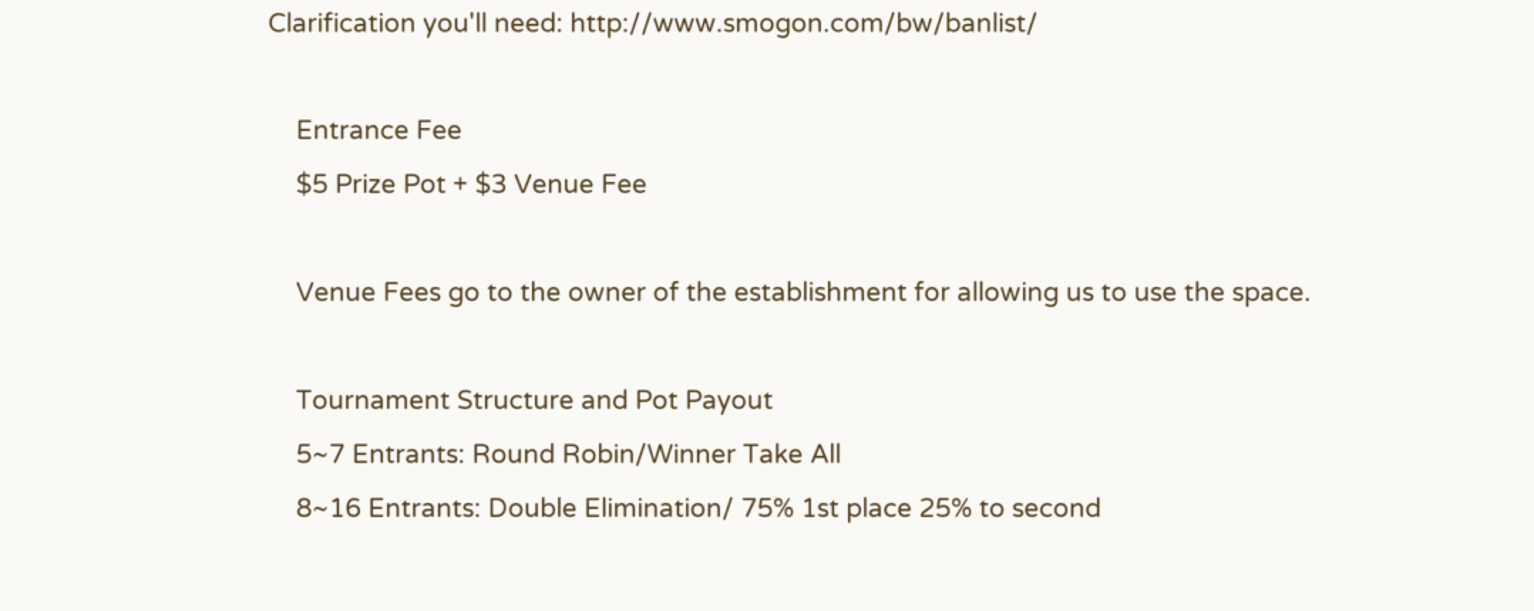Clarification you'll need: http://www.smogon.com/bw/banlist/

    Entrance Fee
    $5 Prize Pot + $3 Venue Fee

    Venue Fees go to the owner of the establishment for allowing us to use the space.

    Tournament Structure and Pot Payout
    5~7 Entrants: Round Robin/Winner Take All
    8~16 Entrants: Double Elimination/ 75% 1st place 25% to second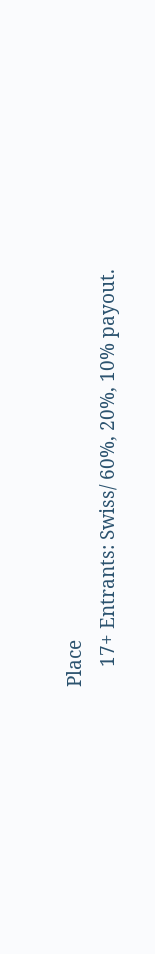Place
    17+ Entrants: Swiss/ 60%, 20%, 10% payout.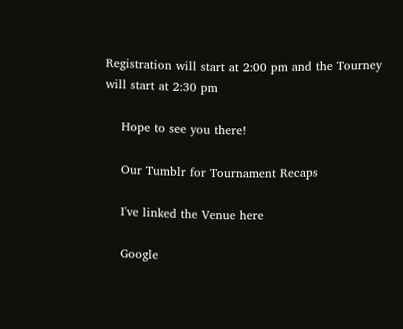Registration will start at 2:00 pm and the Tourney will start at 2:30 pm

    Hope to see you there!

    Our Tumblr for Tournament Recaps

    I've linked the Venue here

    Google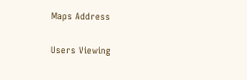Maps Address

Users Viewing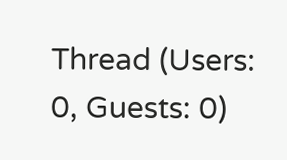Thread (Users: 0, Guests: 0)